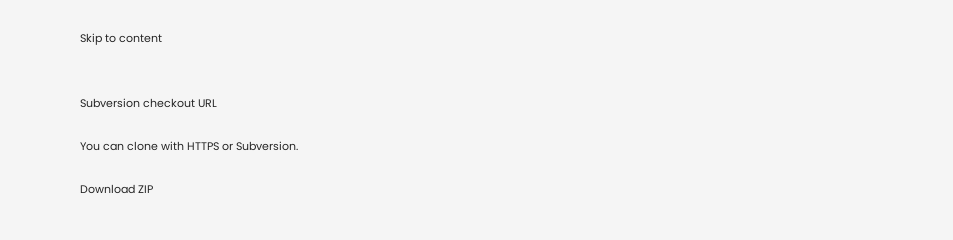Skip to content


Subversion checkout URL

You can clone with HTTPS or Subversion.

Download ZIP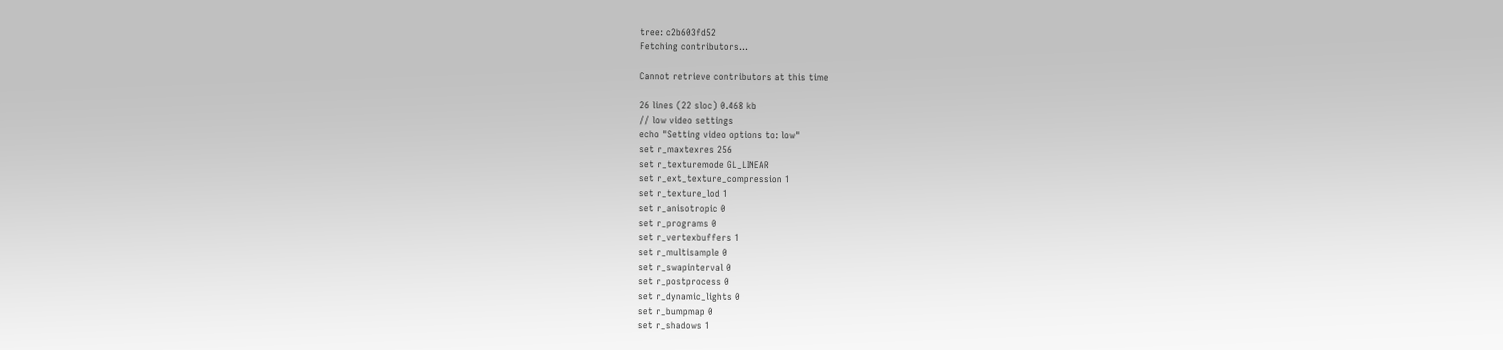tree: c2b603fd52
Fetching contributors…

Cannot retrieve contributors at this time

26 lines (22 sloc) 0.468 kb
// low video settings
echo "Setting video options to: low"
set r_maxtexres 256
set r_texturemode GL_LINEAR
set r_ext_texture_compression 1
set r_texture_lod 1
set r_anisotropic 0
set r_programs 0
set r_vertexbuffers 1
set r_multisample 0
set r_swapinterval 0
set r_postprocess 0
set r_dynamic_lights 0
set r_bumpmap 0
set r_shadows 1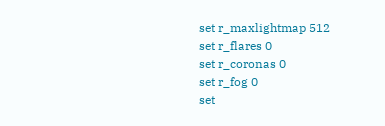set r_maxlightmap 512
set r_flares 0
set r_coronas 0
set r_fog 0
set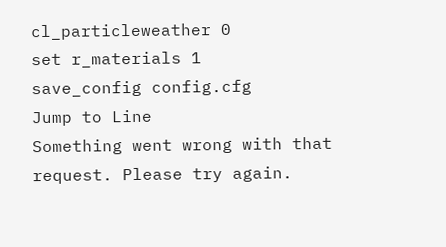cl_particleweather 0
set r_materials 1
save_config config.cfg
Jump to Line
Something went wrong with that request. Please try again.